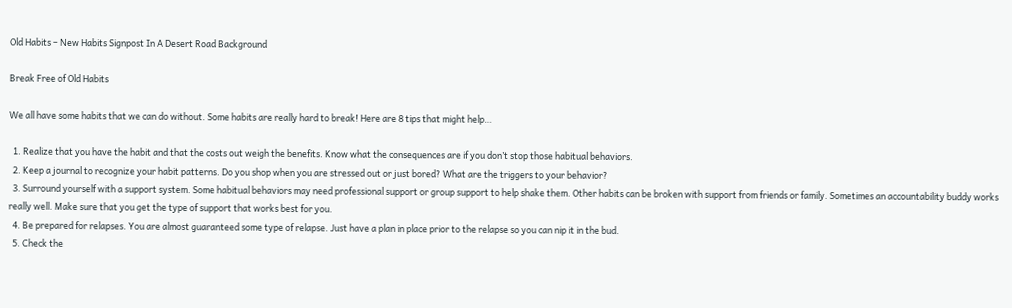Old Habits – New Habits Signpost In A Desert Road Background

Break Free of Old Habits

We all have some habits that we can do without. Some habits are really hard to break! Here are 8 tips that might help…

  1. Realize that you have the habit and that the costs out weigh the benefits. Know what the consequences are if you don’t stop those habitual behaviors.
  2. Keep a journal to recognize your habit patterns. Do you shop when you are stressed out or just bored? What are the triggers to your behavior?
  3. Surround yourself with a support system. Some habitual behaviors may need professional support or group support to help shake them. Other habits can be broken with support from friends or family. Sometimes an accountability buddy works really well. Make sure that you get the type of support that works best for you.
  4. Be prepared for relapses. You are almost guaranteed some type of relapse. Just have a plan in place prior to the relapse so you can nip it in the bud.
  5. Check the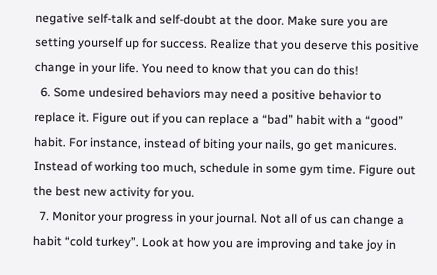negative self-talk and self-doubt at the door. Make sure you are setting yourself up for success. Realize that you deserve this positive change in your life. You need to know that you can do this!
  6. Some undesired behaviors may need a positive behavior to replace it. Figure out if you can replace a “bad” habit with a “good” habit. For instance, instead of biting your nails, go get manicures. Instead of working too much, schedule in some gym time. Figure out the best new activity for you.
  7. Monitor your progress in your journal. Not all of us can change a habit “cold turkey”. Look at how you are improving and take joy in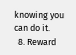knowing you can do it.
  8. Reward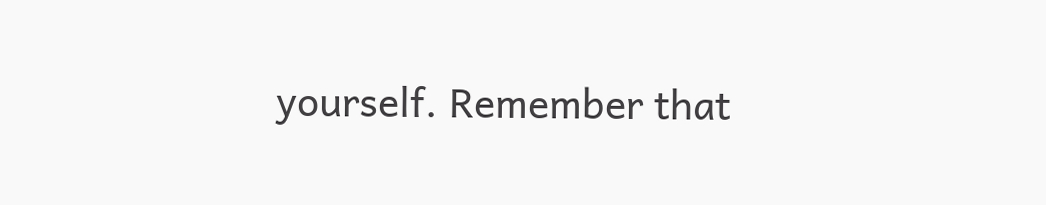yourself. Remember that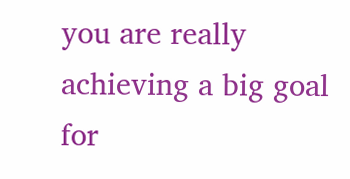you are really achieving a big goal for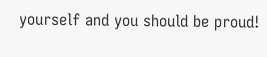yourself and you should be proud!